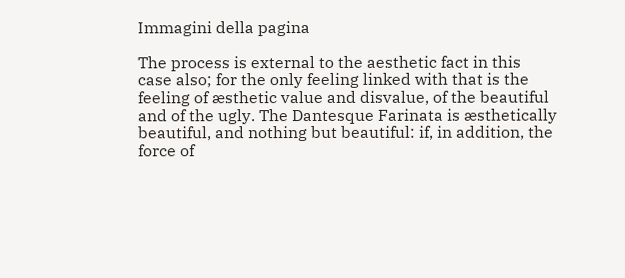Immagini della pagina

The process is external to the aesthetic fact in this case also; for the only feeling linked with that is the feeling of æsthetic value and disvalue, of the beautiful and of the ugly. The Dantesque Farinata is æsthetically beautiful, and nothing but beautiful: if, in addition, the force of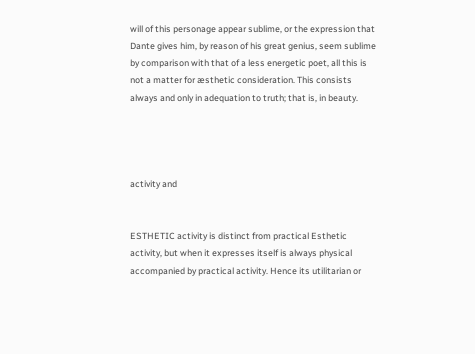will of this personage appear sublime, or the expression that Dante gives him, by reason of his great genius, seem sublime by comparison with that of a less energetic poet, all this is not a matter for æsthetic consideration. This consists always and only in adequation to truth; that is, in beauty.




activity and


ESTHETIC activity is distinct from practical Esthetic activity, but when it expresses itself is always physical accompanied by practical activity. Hence its utilitarian or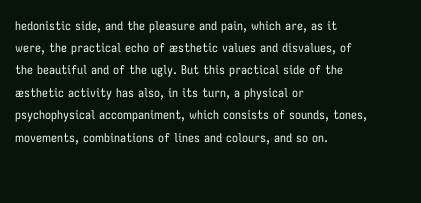hedonistic side, and the pleasure and pain, which are, as it were, the practical echo of æsthetic values and disvalues, of the beautiful and of the ugly. But this practical side of the æsthetic activity has also, in its turn, a physical or psychophysical accompaniment, which consists of sounds, tones, movements, combinations of lines and colours, and so on.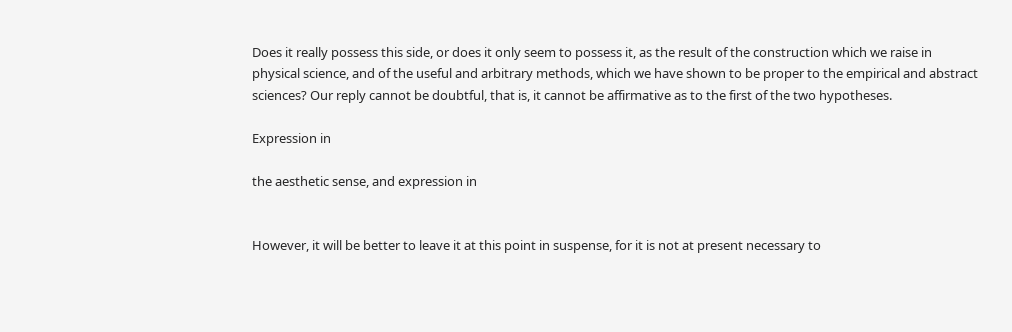Does it really possess this side, or does it only seem to possess it, as the result of the construction which we raise in physical science, and of the useful and arbitrary methods, which we have shown to be proper to the empirical and abstract sciences? Our reply cannot be doubtful, that is, it cannot be affirmative as to the first of the two hypotheses.

Expression in

the aesthetic sense, and expression in


However, it will be better to leave it at this point in suspense, for it is not at present necessary to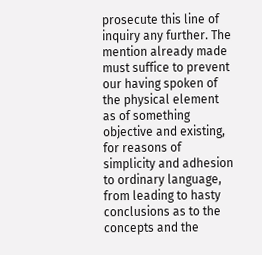prosecute this line of inquiry any further. The mention already made must suffice to prevent our having spoken of the physical element as of something objective and existing, for reasons of simplicity and adhesion to ordinary language, from leading to hasty conclusions as to the concepts and the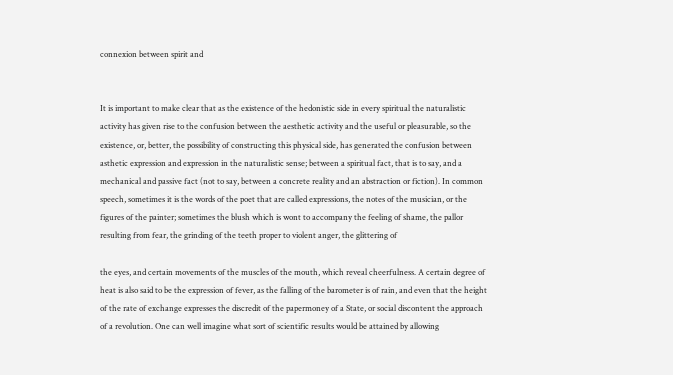connexion between spirit and


It is important to make clear that as the existence of the hedonistic side in every spiritual the naturalistic activity has given rise to the confusion between the aesthetic activity and the useful or pleasurable, so the existence, or, better, the possibility of constructing this physical side, has generated the confusion between asthetic expression and expression in the naturalistic sense; between a spiritual fact, that is to say, and a mechanical and passive fact (not to say, between a concrete reality and an abstraction or fiction). In common speech, sometimes it is the words of the poet that are called expressions, the notes of the musician, or the figures of the painter; sometimes the blush which is wont to accompany the feeling of shame, the pallor resulting from fear, the grinding of the teeth proper to violent anger, the glittering of

the eyes, and certain movements of the muscles of the mouth, which reveal cheerfulness. A certain degree of heat is also said to be the expression of fever, as the falling of the barometer is of rain, and even that the height of the rate of exchange expresses the discredit of the papermoney of a State, or social discontent the approach of a revolution. One can well imagine what sort of scientific results would be attained by allowing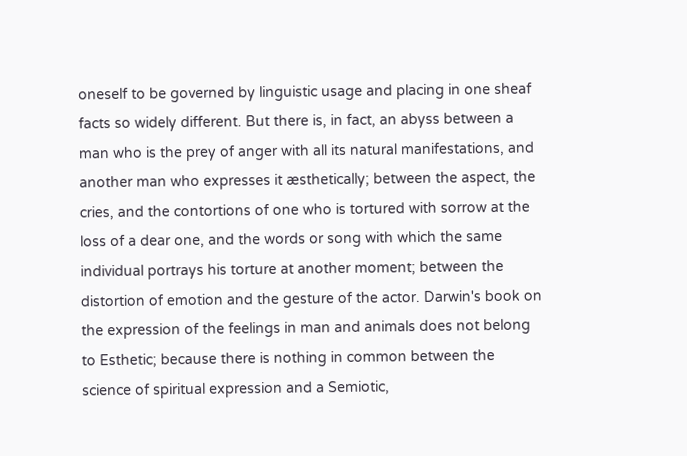oneself to be governed by linguistic usage and placing in one sheaf facts so widely different. But there is, in fact, an abyss between a man who is the prey of anger with all its natural manifestations, and another man who expresses it æsthetically; between the aspect, the cries, and the contortions of one who is tortured with sorrow at the loss of a dear one, and the words or song with which the same individual portrays his torture at another moment; between the distortion of emotion and the gesture of the actor. Darwin's book on the expression of the feelings in man and animals does not belong to Esthetic; because there is nothing in common between the science of spiritual expression and a Semiotic,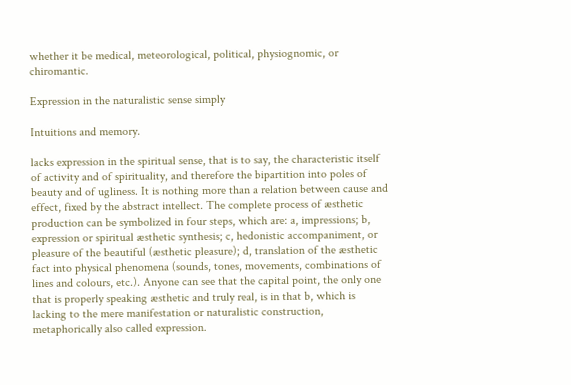whether it be medical, meteorological, political, physiognomic, or chiromantic.

Expression in the naturalistic sense simply

Intuitions and memory.

lacks expression in the spiritual sense, that is to say, the characteristic itself of activity and of spirituality, and therefore the bipartition into poles of beauty and of ugliness. It is nothing more than a relation between cause and effect, fixed by the abstract intellect. The complete process of æsthetic production can be symbolized in four steps, which are: a, impressions; b, expression or spiritual æsthetic synthesis; c, hedonistic accompaniment, or pleasure of the beautiful (æsthetic pleasure); d, translation of the æsthetic fact into physical phenomena (sounds, tones, movements, combinations of lines and colours, etc.). Anyone can see that the capital point, the only one that is properly speaking æsthetic and truly real, is in that b, which is lacking to the mere manifestation or naturalistic construction, metaphorically also called expression.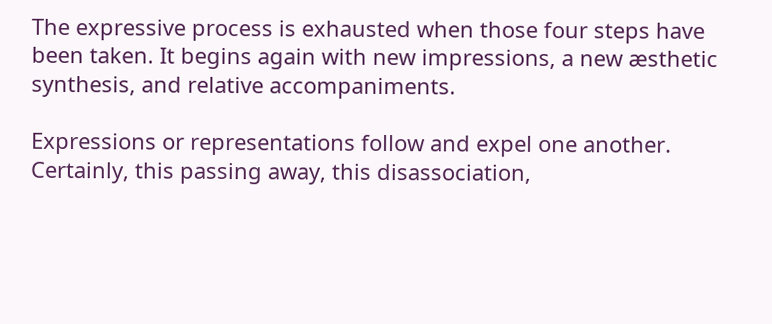The expressive process is exhausted when those four steps have been taken. It begins again with new impressions, a new æsthetic synthesis, and relative accompaniments.

Expressions or representations follow and expel one another. Certainly, this passing away, this disassociation,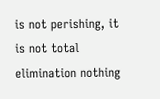is not perishing, it is not total elimination nothing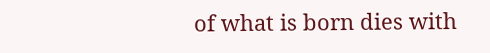of what is born dies with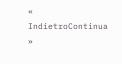« IndietroContinua »